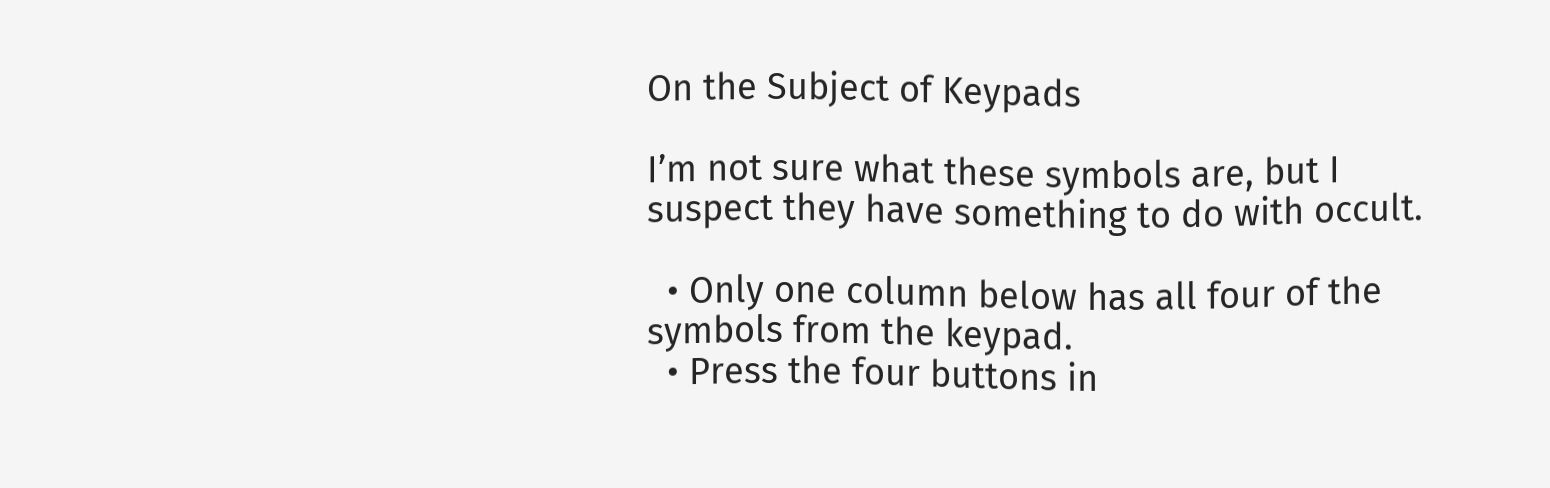On the Subject of Keypads

I’m not sure what these symbols are, but I suspect they have something to do with occult.

  • Only one column below has all four of the symbols from the keypad.
  • Press the four buttons in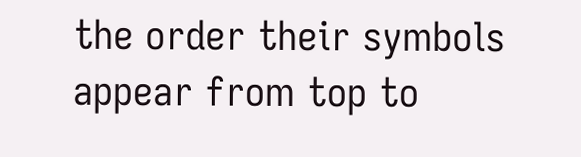the order their symbols appear from top to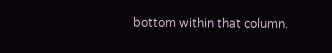bottom within that column.